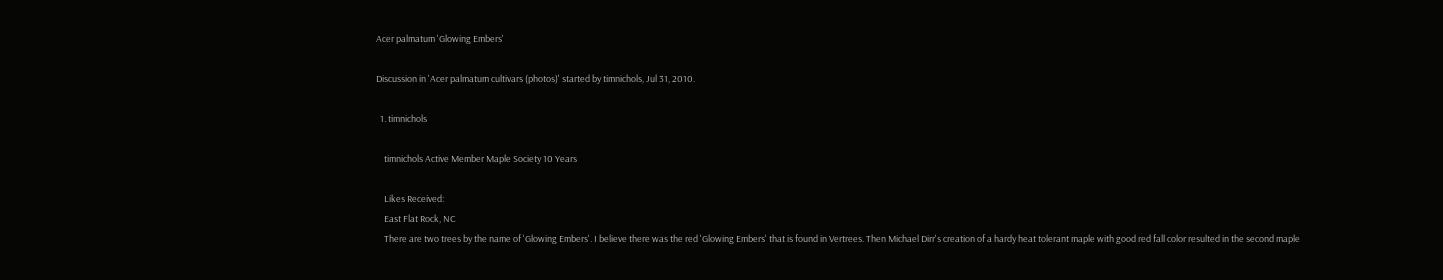Acer palmatum 'Glowing Embers'

Discussion in 'Acer palmatum cultivars (photos)' started by timnichols, Jul 31, 2010.

  1. timnichols

    timnichols Active Member Maple Society 10 Years

    Likes Received:
    East Flat Rock, NC
    There are two trees by the name of 'Glowing Embers'. I believe there was the red 'Glowing Embers' that is found in Vertrees. Then Michael Dirr's creation of a hardy heat tolerant maple with good red fall color resulted in the second maple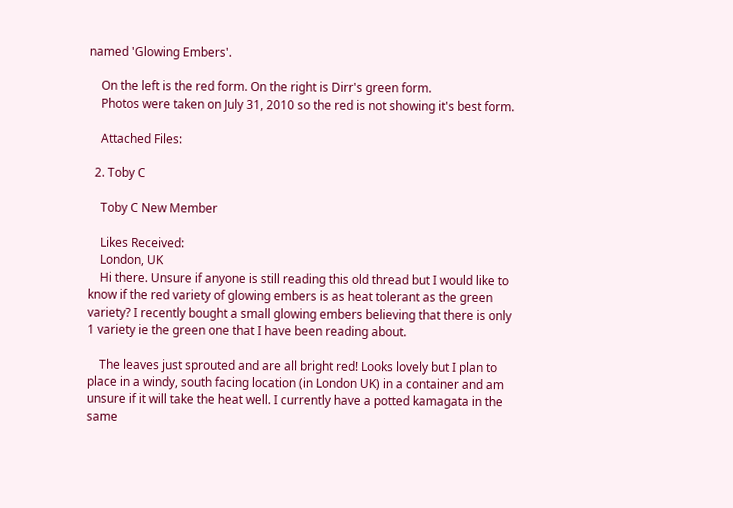named 'Glowing Embers'.

    On the left is the red form. On the right is Dirr's green form.
    Photos were taken on July 31, 2010 so the red is not showing it's best form.

    Attached Files:

  2. Toby C

    Toby C New Member

    Likes Received:
    London, UK
    Hi there. Unsure if anyone is still reading this old thread but I would like to know if the red variety of glowing embers is as heat tolerant as the green variety? I recently bought a small glowing embers believing that there is only 1 variety ie the green one that I have been reading about.

    The leaves just sprouted and are all bright red! Looks lovely but I plan to place in a windy, south facing location (in London UK) in a container and am unsure if it will take the heat well. I currently have a potted kamagata in the same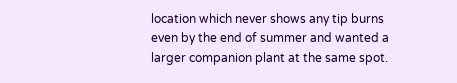location which never shows any tip burns even by the end of summer and wanted a larger companion plant at the same spot.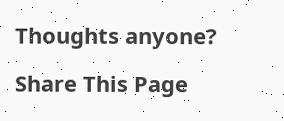Thoughts anyone?

Share This Page